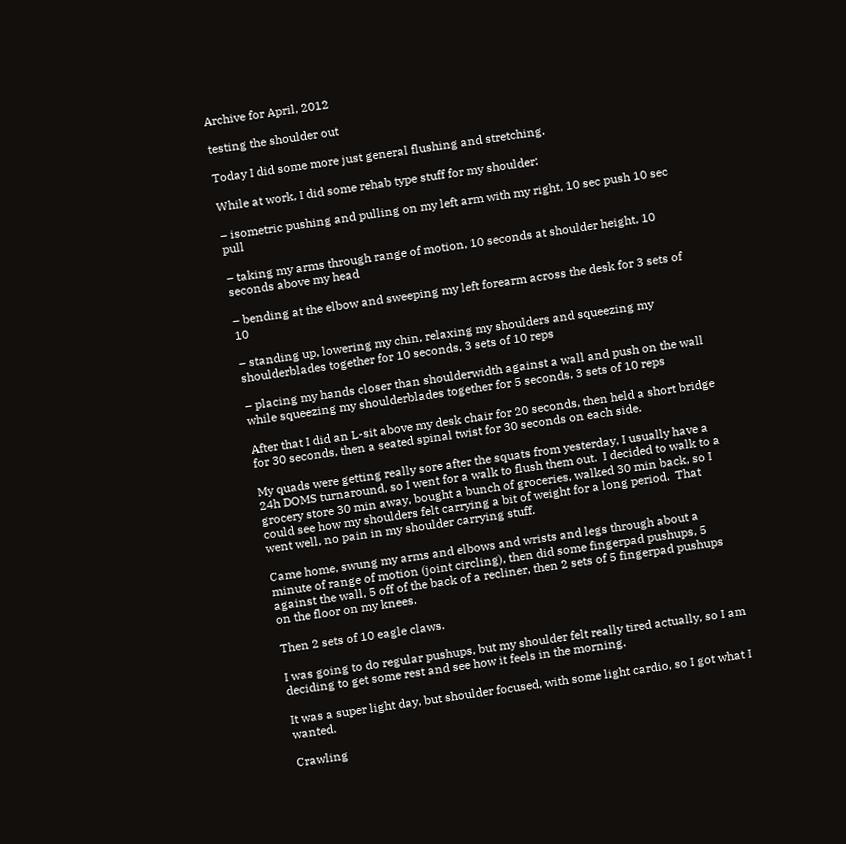Archive for April, 2012

testing the shoulder out

Today I did some more just general flushing and stretching.

While at work, I did some rehab type stuff for my shoulder:

– isometric pushing and pulling on my left arm with my right, 10 sec push 10 sec pull

– taking my arms through range of motion, 10 seconds at shoulder height, 10 seconds above my head

– bending at the elbow and sweeping my left forearm across the desk for 3 sets of 10

– standing up, lowering my chin, relaxing my shoulders and squeezing my shoulderblades together for 10 seconds, 3 sets of 10 reps

– placing my hands closer than shoulderwidth against a wall and push on the wall while squeezing my shoulderblades together for 5 seconds, 3 sets of 10 reps

After that I did an L-sit above my desk chair for 20 seconds, then held a short bridge for 30 seconds, then a seated spinal twist for 30 seconds on each side.

My quads were getting really sore after the squats from yesterday, I usually have a 24h DOMS turnaround, so I went for a walk to flush them out.  I decided to walk to a grocery store 30 min away, bought a bunch of groceries, walked 30 min back, so I could see how my shoulders felt carrying a bit of weight for a long period.  That went well, no pain in my shoulder carrying stuff.

Came home, swung my arms and elbows and wrists and legs through about a minute of range of motion (joint circling), then did some fingerpad pushups, 5 against the wall, 5 off of the back of a recliner, then 2 sets of 5 fingerpad pushups on the floor on my knees.

Then 2 sets of 10 eagle claws.

I was going to do regular pushups, but my shoulder felt really tired actually, so I am deciding to get some rest and see how it feels in the morning.

It was a super light day, but shoulder focused, with some light cardio, so I got what I wanted.

Crawling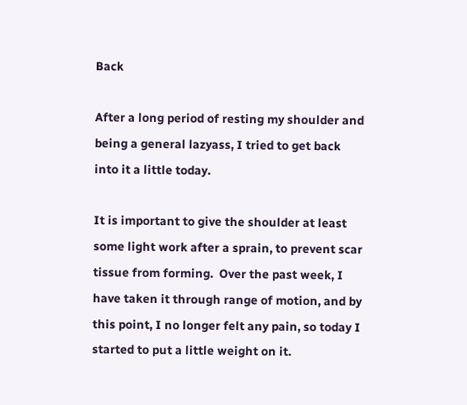Back

After a long period of resting my shoulder and being a general lazyass, I tried to get back into it a little today.

It is important to give the shoulder at least some light work after a sprain, to prevent scar tissue from forming.  Over the past week, I have taken it through range of motion, and by this point, I no longer felt any pain, so today I started to put a little weight on it.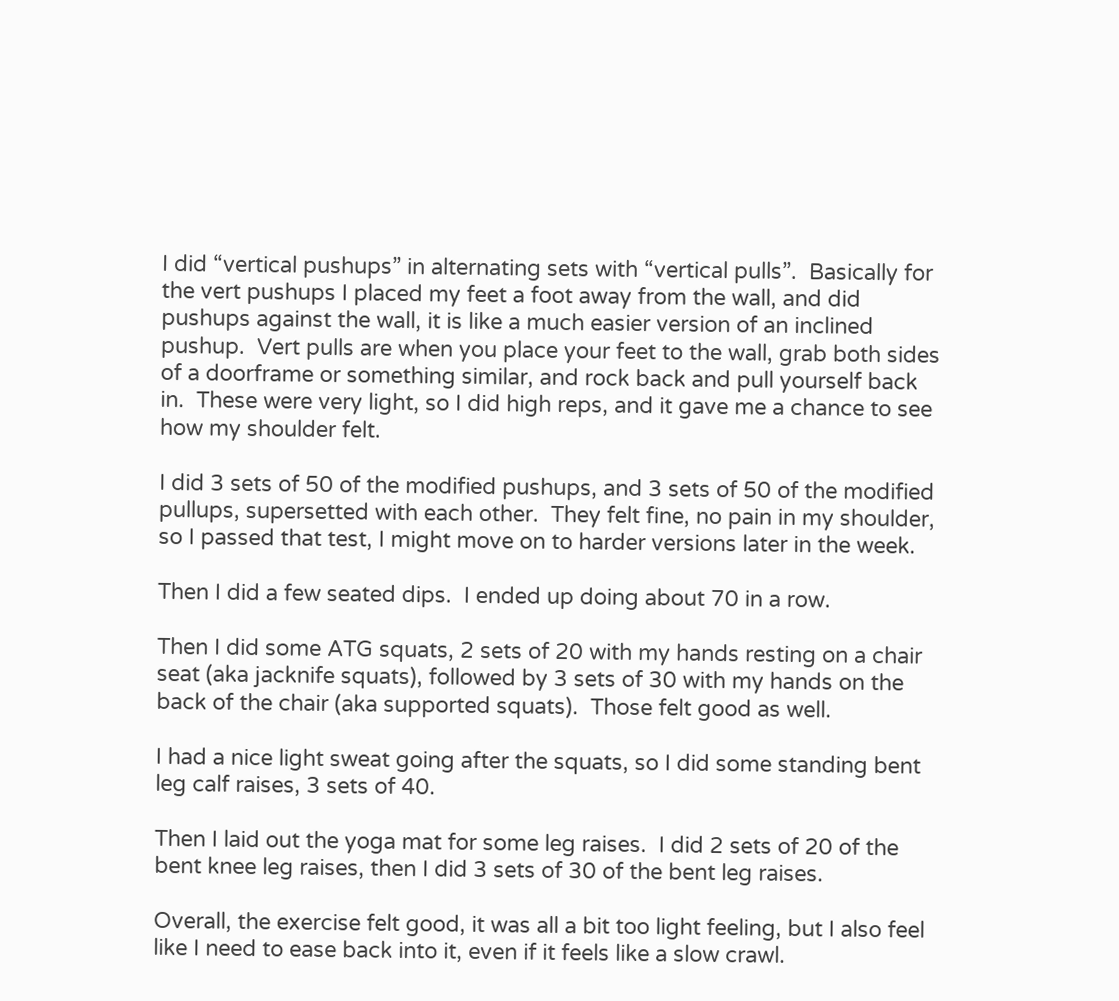I did “vertical pushups” in alternating sets with “vertical pulls”.  Basically for the vert pushups I placed my feet a foot away from the wall, and did  pushups against the wall, it is like a much easier version of an inclined pushup.  Vert pulls are when you place your feet to the wall, grab both sides of a doorframe or something similar, and rock back and pull yourself back in.  These were very light, so I did high reps, and it gave me a chance to see how my shoulder felt.

I did 3 sets of 50 of the modified pushups, and 3 sets of 50 of the modified pullups, supersetted with each other.  They felt fine, no pain in my shoulder, so I passed that test, I might move on to harder versions later in the week.

Then I did a few seated dips.  I ended up doing about 70 in a row.

Then I did some ATG squats, 2 sets of 20 with my hands resting on a chair seat (aka jacknife squats), followed by 3 sets of 30 with my hands on the back of the chair (aka supported squats).  Those felt good as well.

I had a nice light sweat going after the squats, so I did some standing bent leg calf raises, 3 sets of 40.

Then I laid out the yoga mat for some leg raises.  I did 2 sets of 20 of the bent knee leg raises, then I did 3 sets of 30 of the bent leg raises.

Overall, the exercise felt good, it was all a bit too light feeling, but I also feel like I need to ease back into it, even if it feels like a slow crawl.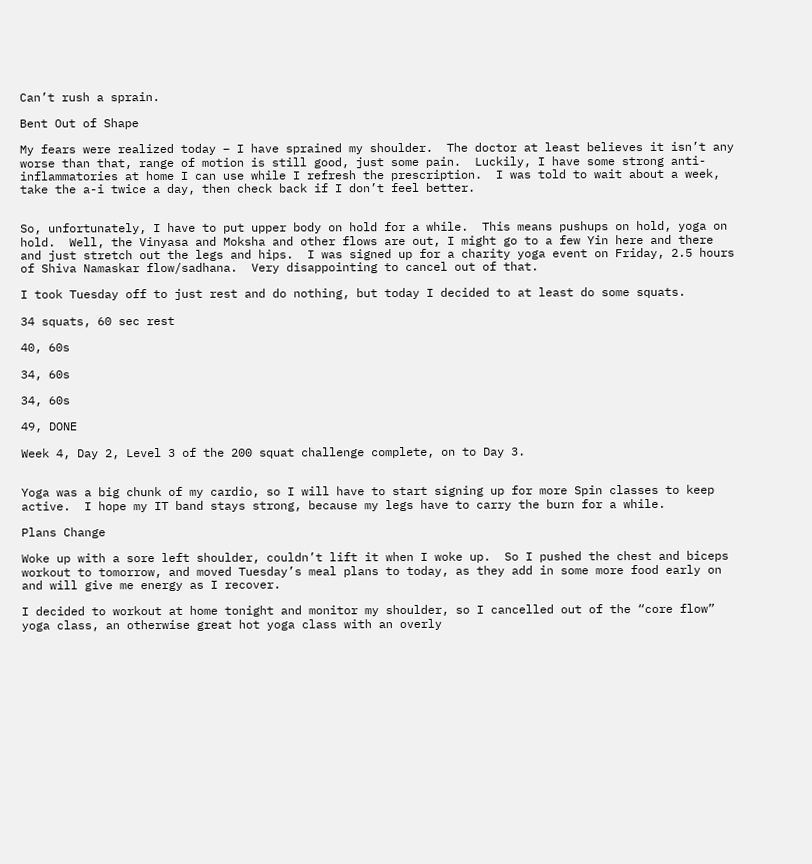Can’t rush a sprain.

Bent Out of Shape

My fears were realized today – I have sprained my shoulder.  The doctor at least believes it isn’t any worse than that, range of motion is still good, just some pain.  Luckily, I have some strong anti-inflammatories at home I can use while I refresh the prescription.  I was told to wait about a week, take the a-i twice a day, then check back if I don’t feel better.


So, unfortunately, I have to put upper body on hold for a while.  This means pushups on hold, yoga on hold.  Well, the Vinyasa and Moksha and other flows are out, I might go to a few Yin here and there and just stretch out the legs and hips.  I was signed up for a charity yoga event on Friday, 2.5 hours of Shiva Namaskar flow/sadhana.  Very disappointing to cancel out of that.

I took Tuesday off to just rest and do nothing, but today I decided to at least do some squats.

34 squats, 60 sec rest

40, 60s

34, 60s

34, 60s

49, DONE

Week 4, Day 2, Level 3 of the 200 squat challenge complete, on to Day 3.


Yoga was a big chunk of my cardio, so I will have to start signing up for more Spin classes to keep active.  I hope my IT band stays strong, because my legs have to carry the burn for a while.

Plans Change

Woke up with a sore left shoulder, couldn’t lift it when I woke up.  So I pushed the chest and biceps workout to tomorrow, and moved Tuesday’s meal plans to today, as they add in some more food early on and will give me energy as I recover.

I decided to workout at home tonight and monitor my shoulder, so I cancelled out of the “core flow” yoga class, an otherwise great hot yoga class with an overly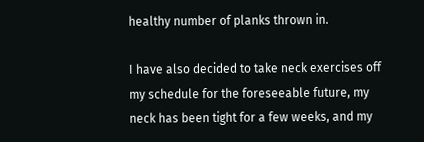healthy number of planks thrown in.

I have also decided to take neck exercises off my schedule for the foreseeable future, my neck has been tight for a few weeks, and my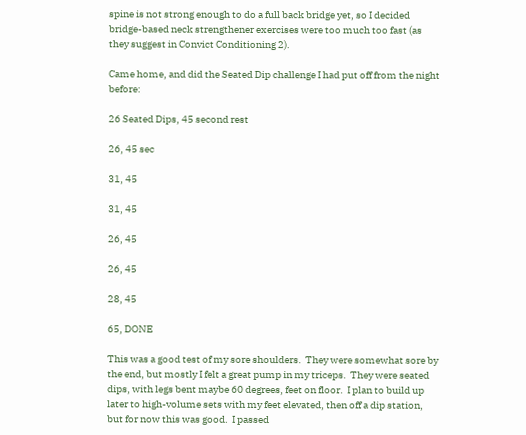spine is not strong enough to do a full back bridge yet, so I decided bridge-based neck strengthener exercises were too much too fast (as they suggest in Convict Conditioning 2).

Came home, and did the Seated Dip challenge I had put off from the night before:

26 Seated Dips, 45 second rest

26, 45 sec

31, 45

31, 45

26, 45

26, 45

28, 45

65, DONE

This was a good test of my sore shoulders.  They were somewhat sore by the end, but mostly I felt a great pump in my triceps.  They were seated dips, with legs bent maybe 60 degrees, feet on floor.  I plan to build up later to high-volume sets with my feet elevated, then off a dip station, but for now this was good.  I passed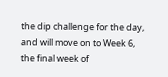the dip challenge for the day, and will move on to Week 6, the final week of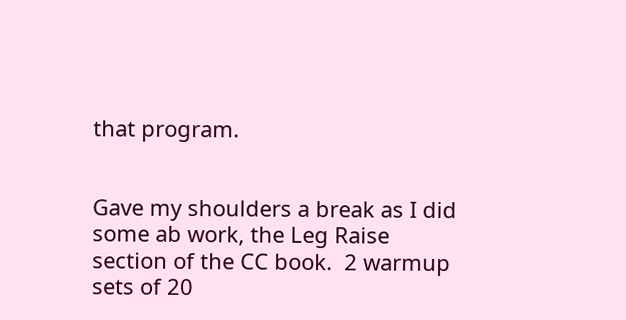that program.


Gave my shoulders a break as I did some ab work, the Leg Raise section of the CC book.  2 warmup sets of 20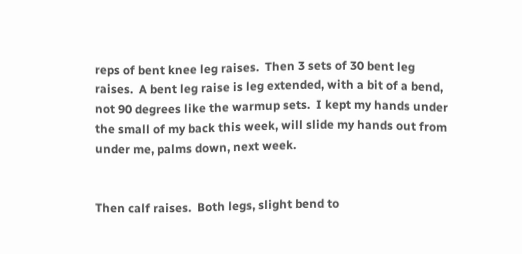reps of bent knee leg raises.  Then 3 sets of 30 bent leg raises.  A bent leg raise is leg extended, with a bit of a bend, not 90 degrees like the warmup sets.  I kept my hands under the small of my back this week, will slide my hands out from under me, palms down, next week.


Then calf raises.  Both legs, slight bend to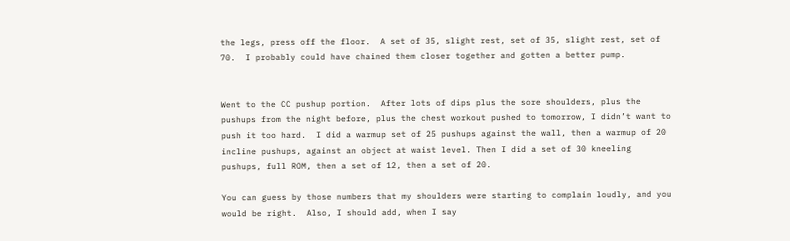the legs, press off the floor.  A set of 35, slight rest, set of 35, slight rest, set of 70.  I probably could have chained them closer together and gotten a better pump.


Went to the CC pushup portion.  After lots of dips plus the sore shoulders, plus the pushups from the night before, plus the chest workout pushed to tomorrow, I didn’t want to push it too hard.  I did a warmup set of 25 pushups against the wall, then a warmup of 20 incline pushups, against an object at waist level. Then I did a set of 30 kneeling pushups, full ROM, then a set of 12, then a set of 20.

You can guess by those numbers that my shoulders were starting to complain loudly, and you would be right.  Also, I should add, when I say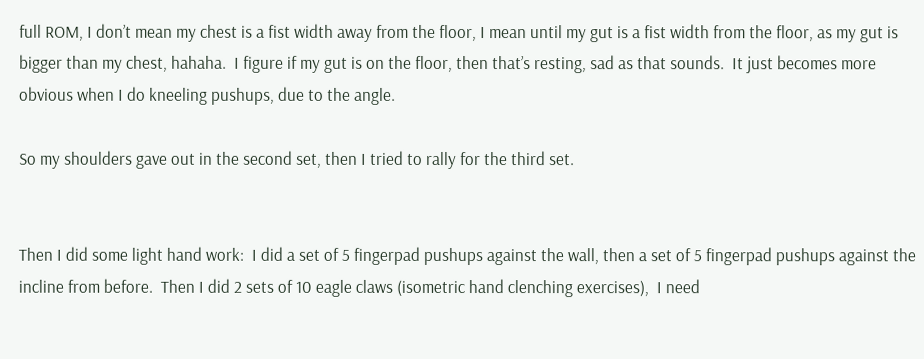full ROM, I don’t mean my chest is a fist width away from the floor, I mean until my gut is a fist width from the floor, as my gut is bigger than my chest, hahaha.  I figure if my gut is on the floor, then that’s resting, sad as that sounds.  It just becomes more obvious when I do kneeling pushups, due to the angle.

So my shoulders gave out in the second set, then I tried to rally for the third set.


Then I did some light hand work:  I did a set of 5 fingerpad pushups against the wall, then a set of 5 fingerpad pushups against the incline from before.  Then I did 2 sets of 10 eagle claws (isometric hand clenching exercises),  I need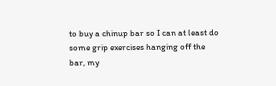to buy a chinup bar so I can at least do some grip exercises hanging off the bar, my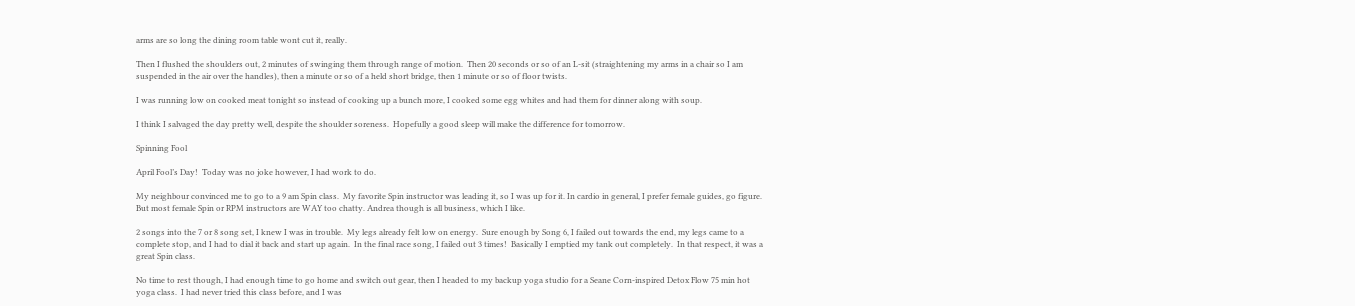arms are so long the dining room table wont cut it, really.

Then I flushed the shoulders out, 2 minutes of swinging them through range of motion.  Then 20 seconds or so of an L-sit (straightening my arms in a chair so I am suspended in the air over the handles), then a minute or so of a held short bridge, then 1 minute or so of floor twists.

I was running low on cooked meat tonight so instead of cooking up a bunch more, I cooked some egg whites and had them for dinner along with soup.

I think I salvaged the day pretty well, despite the shoulder soreness.  Hopefully a good sleep will make the difference for tomorrow.

Spinning Fool

April Fool’s Day!  Today was no joke however, I had work to do.

My neighbour convinced me to go to a 9 am Spin class.  My favorite Spin instructor was leading it, so I was up for it. In cardio in general, I prefer female guides, go figure.  But most female Spin or RPM instructors are WAY too chatty. Andrea though is all business, which I like.

2 songs into the 7 or 8 song set, I knew I was in trouble.  My legs already felt low on energy.  Sure enough by Song 6, I failed out towards the end, my legs came to a complete stop, and I had to dial it back and start up again.  In the final race song, I failed out 3 times!  Basically I emptied my tank out completely.  In that respect, it was a great Spin class.

No time to rest though, I had enough time to go home and switch out gear, then I headed to my backup yoga studio for a Seane Corn-inspired Detox Flow 75 min hot yoga class.  I had never tried this class before, and I was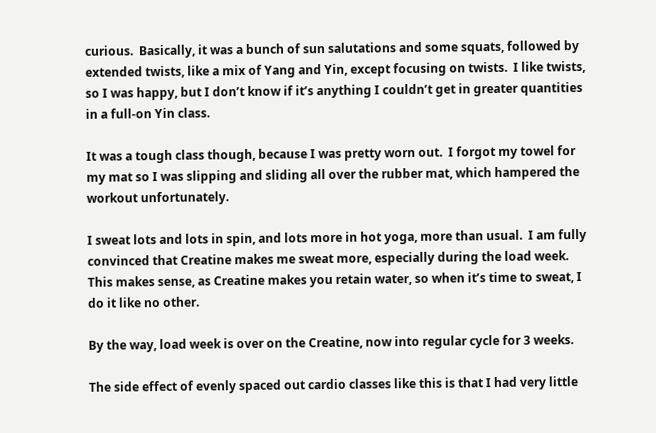curious.  Basically, it was a bunch of sun salutations and some squats, followed by extended twists, like a mix of Yang and Yin, except focusing on twists.  I like twists, so I was happy, but I don’t know if it’s anything I couldn’t get in greater quantities in a full-on Yin class.

It was a tough class though, because I was pretty worn out.  I forgot my towel for my mat so I was slipping and sliding all over the rubber mat, which hampered the workout unfortunately.

I sweat lots and lots in spin, and lots more in hot yoga, more than usual.  I am fully convinced that Creatine makes me sweat more, especially during the load week.  This makes sense, as Creatine makes you retain water, so when it’s time to sweat, I do it like no other.

By the way, load week is over on the Creatine, now into regular cycle for 3 weeks.

The side effect of evenly spaced out cardio classes like this is that I had very little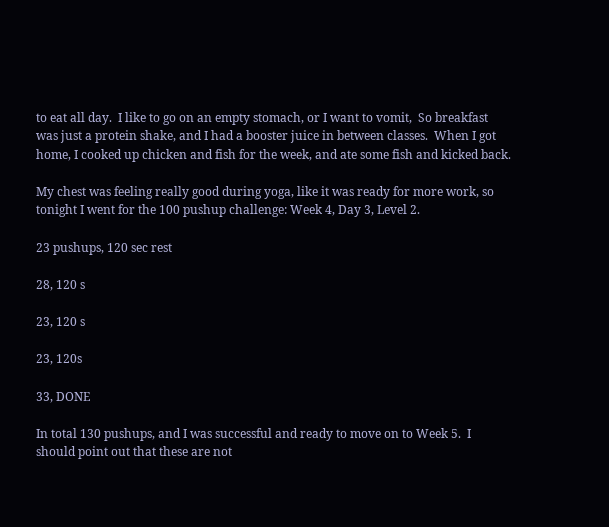to eat all day.  I like to go on an empty stomach, or I want to vomit,  So breakfast was just a protein shake, and I had a booster juice in between classes.  When I got home, I cooked up chicken and fish for the week, and ate some fish and kicked back.

My chest was feeling really good during yoga, like it was ready for more work, so tonight I went for the 100 pushup challenge: Week 4, Day 3, Level 2.

23 pushups, 120 sec rest

28, 120 s

23, 120 s

23, 120s

33, DONE

In total 130 pushups, and I was successful and ready to move on to Week 5.  I should point out that these are not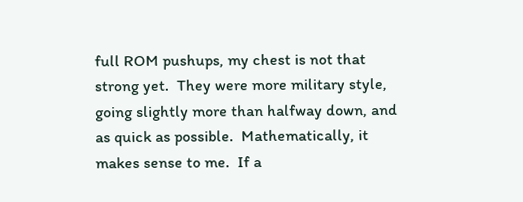full ROM pushups, my chest is not that strong yet.  They were more military style, going slightly more than halfway down, and as quick as possible.  Mathematically, it makes sense to me.  If a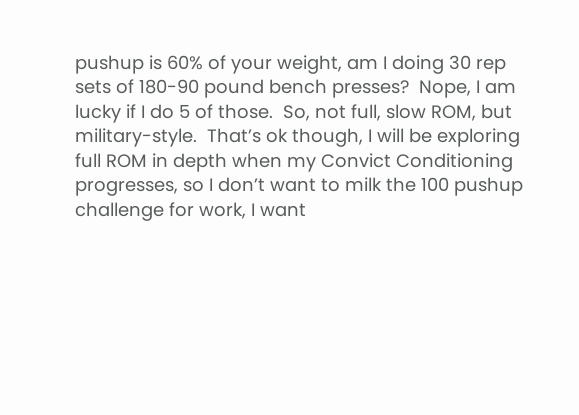pushup is 60% of your weight, am I doing 30 rep sets of 180-90 pound bench presses?  Nope, I am lucky if I do 5 of those.  So, not full, slow ROM, but military-style.  That’s ok though, I will be exploring full ROM in depth when my Convict Conditioning progresses, so I don’t want to milk the 100 pushup challenge for work, I want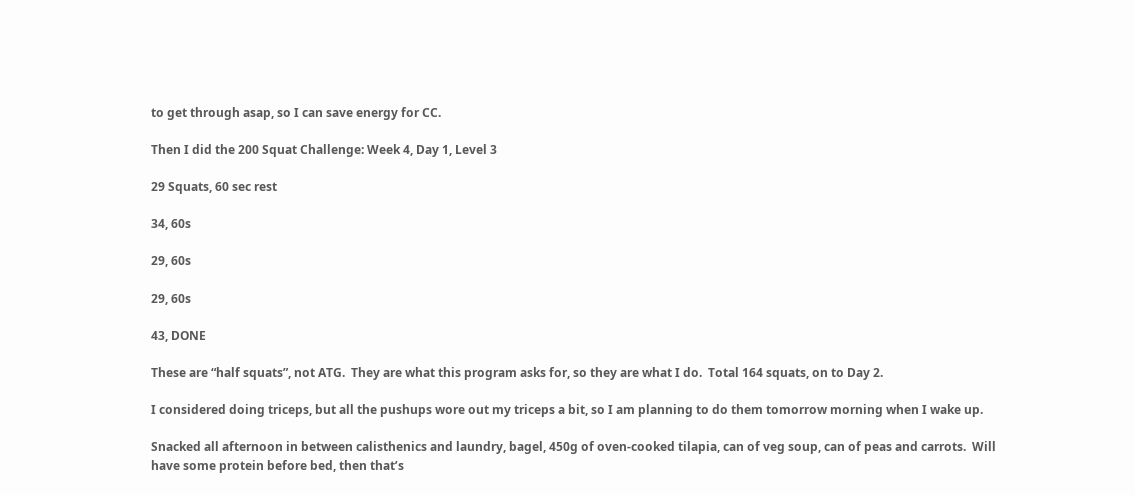to get through asap, so I can save energy for CC.

Then I did the 200 Squat Challenge: Week 4, Day 1, Level 3

29 Squats, 60 sec rest

34, 60s

29, 60s

29, 60s

43, DONE

These are “half squats”, not ATG.  They are what this program asks for, so they are what I do.  Total 164 squats, on to Day 2.

I considered doing triceps, but all the pushups wore out my triceps a bit, so I am planning to do them tomorrow morning when I wake up.

Snacked all afternoon in between calisthenics and laundry, bagel, 450g of oven-cooked tilapia, can of veg soup, can of peas and carrots.  Will have some protein before bed, then that’s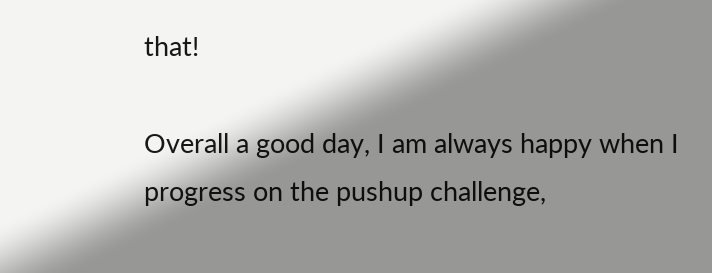that!

Overall a good day, I am always happy when I progress on the pushup challenge,